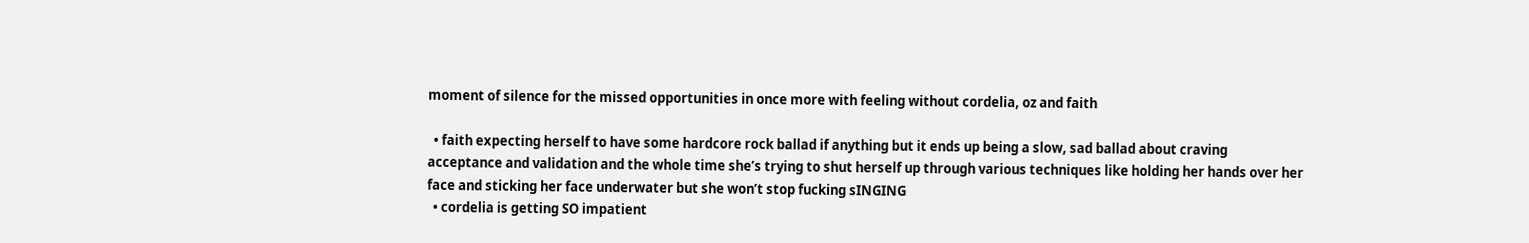moment of silence for the missed opportunities in once more with feeling without cordelia, oz and faith

  • faith expecting herself to have some hardcore rock ballad if anything but it ends up being a slow, sad ballad about craving acceptance and validation and the whole time she’s trying to shut herself up through various techniques like holding her hands over her face and sticking her face underwater but she won’t stop fucking sINGING
  • cordelia is getting SO impatient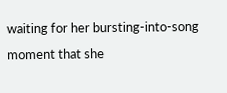waiting for her bursting-into-song moment that she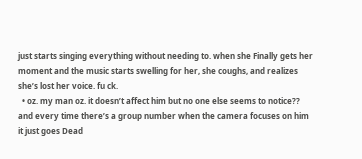just starts singing everything without needing to. when she Finally gets her moment and the music starts swelling for her, she coughs, and realizes she’s lost her voice. fu ck.
  • oz. my man oz. it doesn’t affect him but no one else seems to notice?? and every time there’s a group number when the camera focuses on him it just goes Dead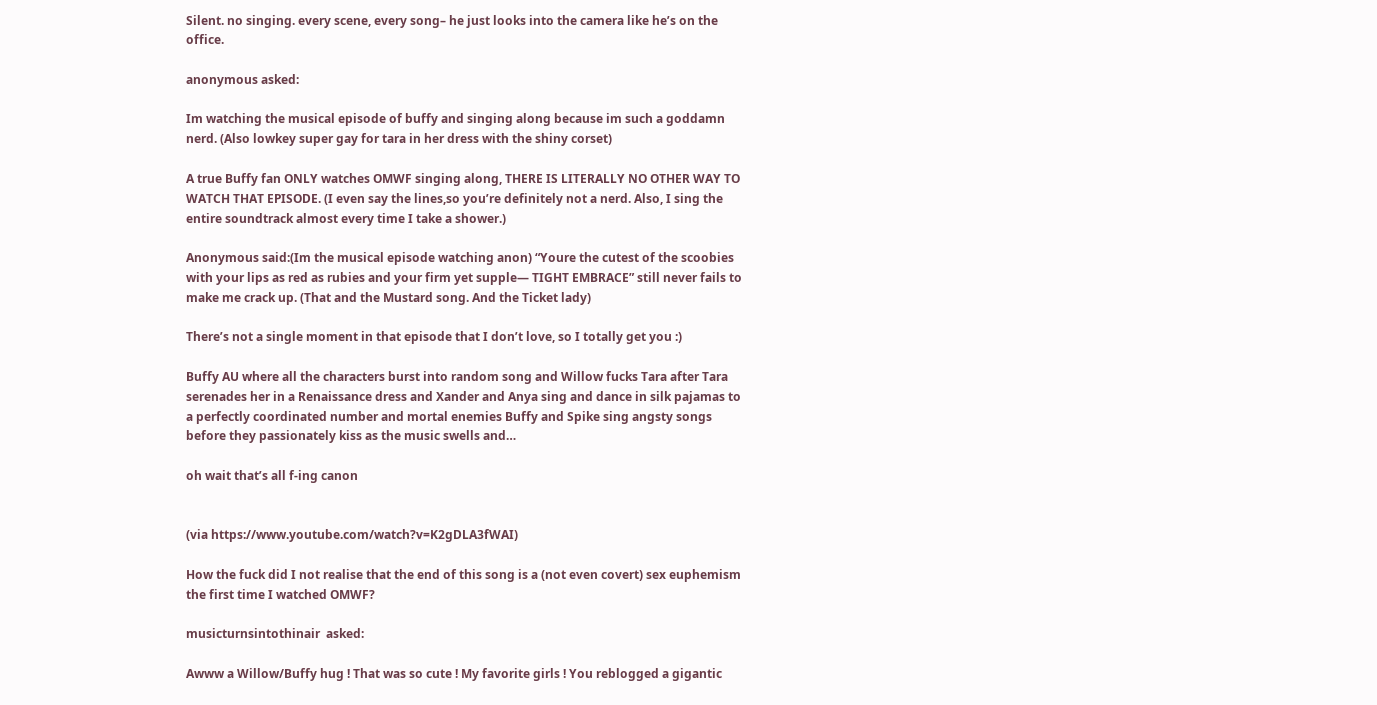Silent. no singing. every scene, every song– he just looks into the camera like he’s on the office.

anonymous asked:

Im watching the musical episode of buffy and singing along because im such a goddamn nerd. (Also lowkey super gay for tara in her dress with the shiny corset)

A true Buffy fan ONLY watches OMWF singing along, THERE IS LITERALLY NO OTHER WAY TO WATCH THAT EPISODE. (I even say the lines,so you’re definitely not a nerd. Also, I sing the entire soundtrack almost every time I take a shower.)

Anonymous said:(Im the musical episode watching anon) “Youre the cutest of the scoobies with your lips as red as rubies and your firm yet supple— TIGHT EMBRACE” still never fails to make me crack up. (That and the Mustard song. And the Ticket lady)

There’s not a single moment in that episode that I don’t love, so I totally get you :)

Buffy AU where all the characters burst into random song and Willow fucks Tara after Tara serenades her in a Renaissance dress and Xander and Anya sing and dance in silk pajamas to a perfectly coordinated number and mortal enemies Buffy and Spike sing angsty songs before they passionately kiss as the music swells and…

oh wait that’s all f-ing canon


(via https://www.youtube.com/watch?v=K2gDLA3fWAI)

How the fuck did I not realise that the end of this song is a (not even covert) sex euphemism the first time I watched OMWF?

musicturnsintothinair  asked:

Awww a Willow/Buffy hug ! That was so cute ! My favorite girls ! You reblogged a gigantic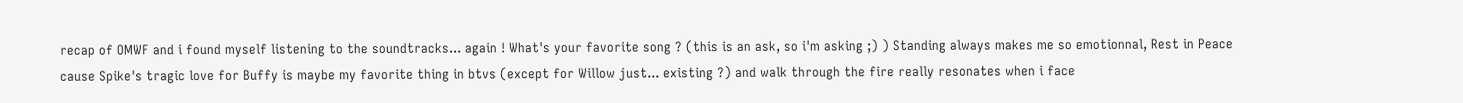recap of OMWF and i found myself listening to the soundtracks... again ! What's your favorite song ? (this is an ask, so i'm asking ;) ) Standing always makes me so emotionnal, Rest in Peace cause Spike's tragic love for Buffy is maybe my favorite thing in btvs (except for Willow just... existing ?) and walk through the fire really resonates when i face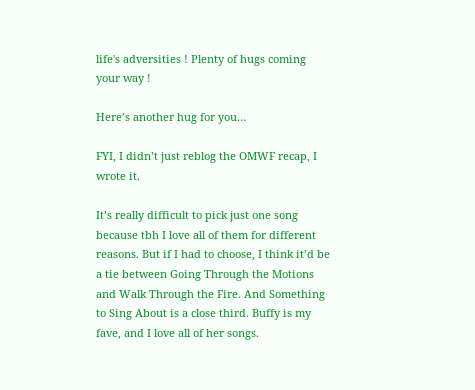life's adversities ! Plenty of hugs coming your way !

Here’s another hug for you…

FYI, I didn’t just reblog the OMWF recap, I wrote it.

It’s really difficult to pick just one song because tbh I love all of them for different reasons. But if I had to choose, I think it’d be a tie between Going Through the Motions and Walk Through the Fire. And Something to Sing About is a close third. Buffy is my fave, and I love all of her songs.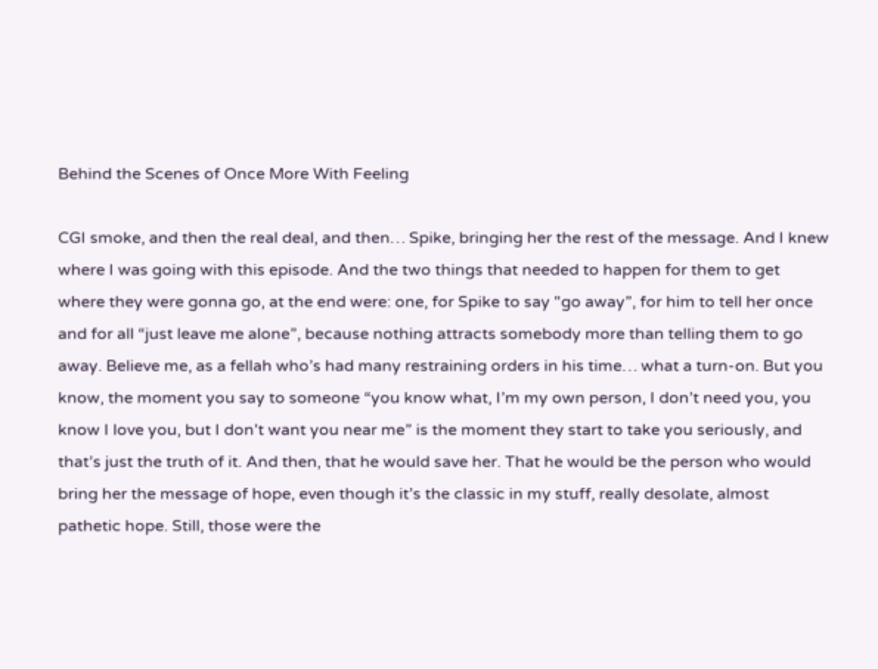Behind the Scenes of Once More With Feeling

CGI smoke, and then the real deal, and then… Spike, bringing her the rest of the message. And I knew where I was going with this episode. And the two things that needed to happen for them to get where they were gonna go, at the end were: one, for Spike to say "go away”, for him to tell her once and for all “just leave me alone”, because nothing attracts somebody more than telling them to go away. Believe me, as a fellah who’s had many restraining orders in his time… what a turn-on. But you know, the moment you say to someone “you know what, I’m my own person, I don’t need you, you know I love you, but I don’t want you near me” is the moment they start to take you seriously, and that’s just the truth of it. And then, that he would save her. That he would be the person who would bring her the message of hope, even though it’s the classic in my stuff, really desolate, almost pathetic hope. Still, those were the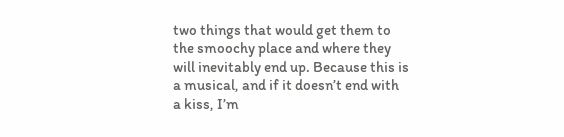two things that would get them to the smoochy place and where they will inevitably end up. Because this is a musical, and if it doesn’t end with a kiss, I’m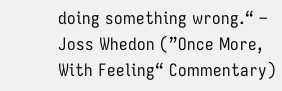doing something wrong.“ – Joss Whedon (”Once More, With Feeling“ Commentary)